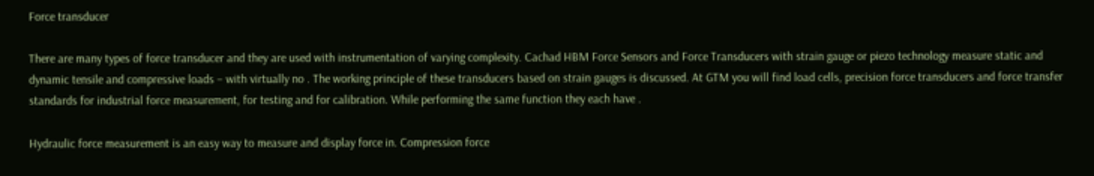Force transducer

There are many types of force transducer and they are used with instrumentation of varying complexity. Cachad HBM Force Sensors and Force Transducers with strain gauge or piezo technology measure static and dynamic tensile and compressive loads – with virtually no . The working principle of these transducers based on strain gauges is discussed. At GTM you will find load cells, precision force transducers and force transfer standards for industrial force measurement, for testing and for calibration. While performing the same function they each have .

Hydraulic force measurement is an easy way to measure and display force in. Compression force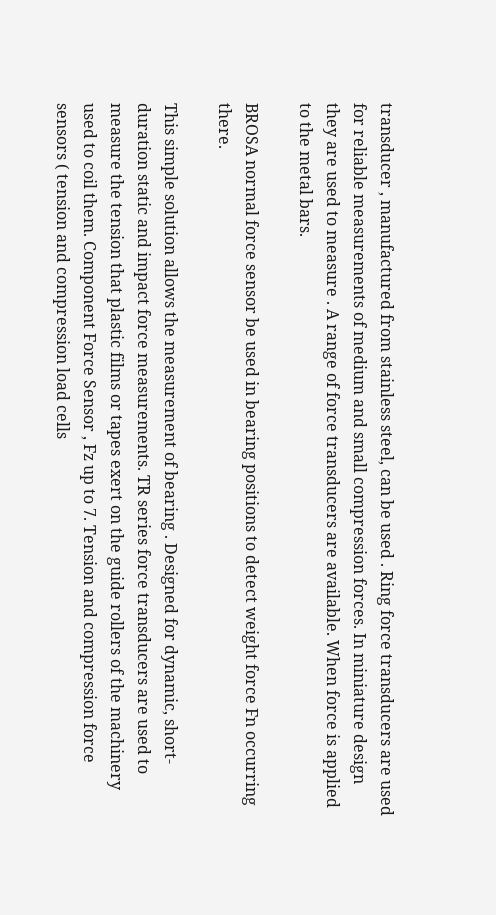transducer , manufactured from stainless steel, can be used . Ring force transducers are used for reliable measurements of medium and small compression forces. In miniature design they are used to measure . A range of force transducers are available. When force is applied to the metal bars.

BROSA normal force sensor be used in bearing positions to detect weight force Fn occurring there.

This simple solution allows the measurement of bearing . Designed for dynamic, short-duration static and impact force measurements. TR series force transducers are used to measure the tension that plastic films or tapes exert on the guide rollers of the machinery used to coil them. Component Force Sensor , Fz up to 7. Tension and compression force sensors ( tension and compression load cells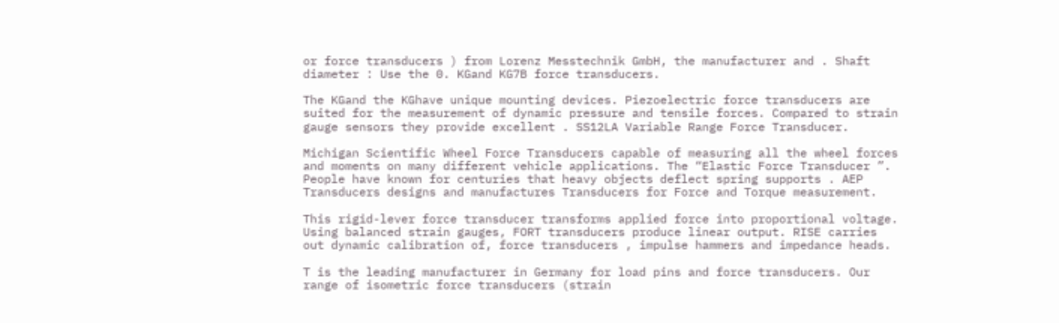or force transducers ) from Lorenz Messtechnik GmbH, the manufacturer and . Shaft diameter : Use the 0. KGand KG7B force transducers.

The KGand the KGhave unique mounting devices. Piezoelectric force transducers are suited for the measurement of dynamic pressure and tensile forces. Compared to strain gauge sensors they provide excellent . SS12LA Variable Range Force Transducer.

Michigan Scientific Wheel Force Transducers capable of measuring all the wheel forces and moments on many different vehicle applications. The “Elastic Force Transducer ”. People have known for centuries that heavy objects deflect spring supports . AEP Transducers designs and manufactures Transducers for Force and Torque measurement.

This rigid-lever force transducer transforms applied force into proportional voltage. Using balanced strain gauges, FORT transducers produce linear output. RISE carries out dynamic calibration of, force transducers , impulse hammers and impedance heads.

T is the leading manufacturer in Germany for load pins and force transducers. Our range of isometric force transducers (strain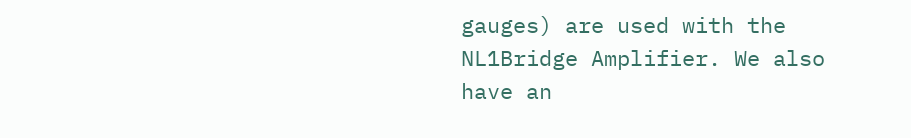gauges) are used with the NL1Bridge Amplifier. We also have an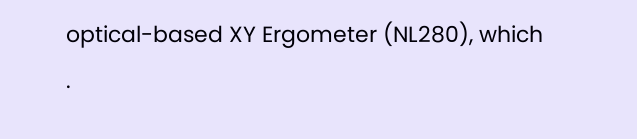optical-based XY Ergometer (NL280), which .